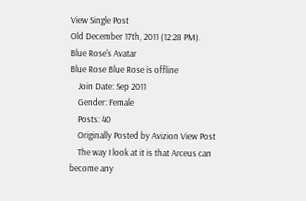View Single Post
Old December 17th, 2011 (12:28 PM).
Blue Rose's Avatar
Blue Rose Blue Rose is offline
    Join Date: Sep 2011
    Gender: Female
    Posts: 40
    Originally Posted by Avizion View Post
    The way I look at it is that Arceus can become any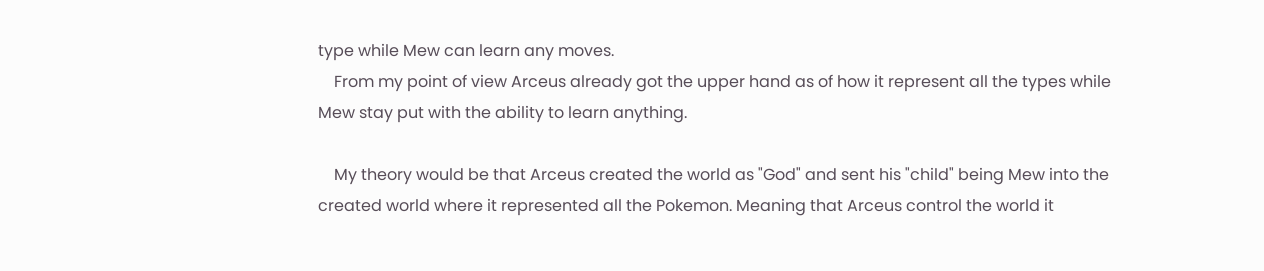type while Mew can learn any moves.
    From my point of view Arceus already got the upper hand as of how it represent all the types while Mew stay put with the ability to learn anything.

    My theory would be that Arceus created the world as "God" and sent his "child" being Mew into the created world where it represented all the Pokemon. Meaning that Arceus control the world it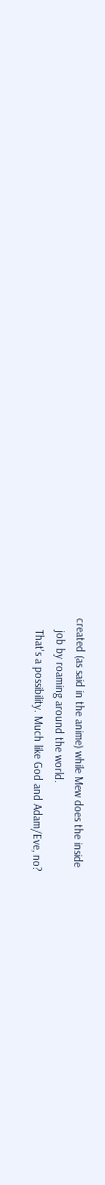created (as said in the anime) while Mew does the inside
    job by roaming around the world.
    That's a possibility. Much like God and Adam/Eve, no?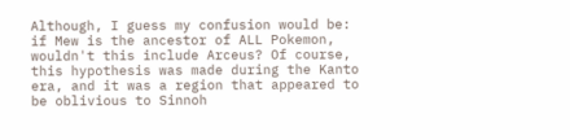Although, I guess my confusion would be: if Mew is the ancestor of ALL Pokemon, wouldn't this include Arceus? Of course, this hypothesis was made during the Kanto era, and it was a region that appeared to be oblivious to Sinnoh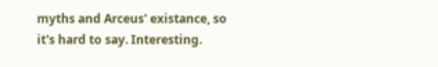myths and Arceus' existance, so it's hard to say. Interesting.